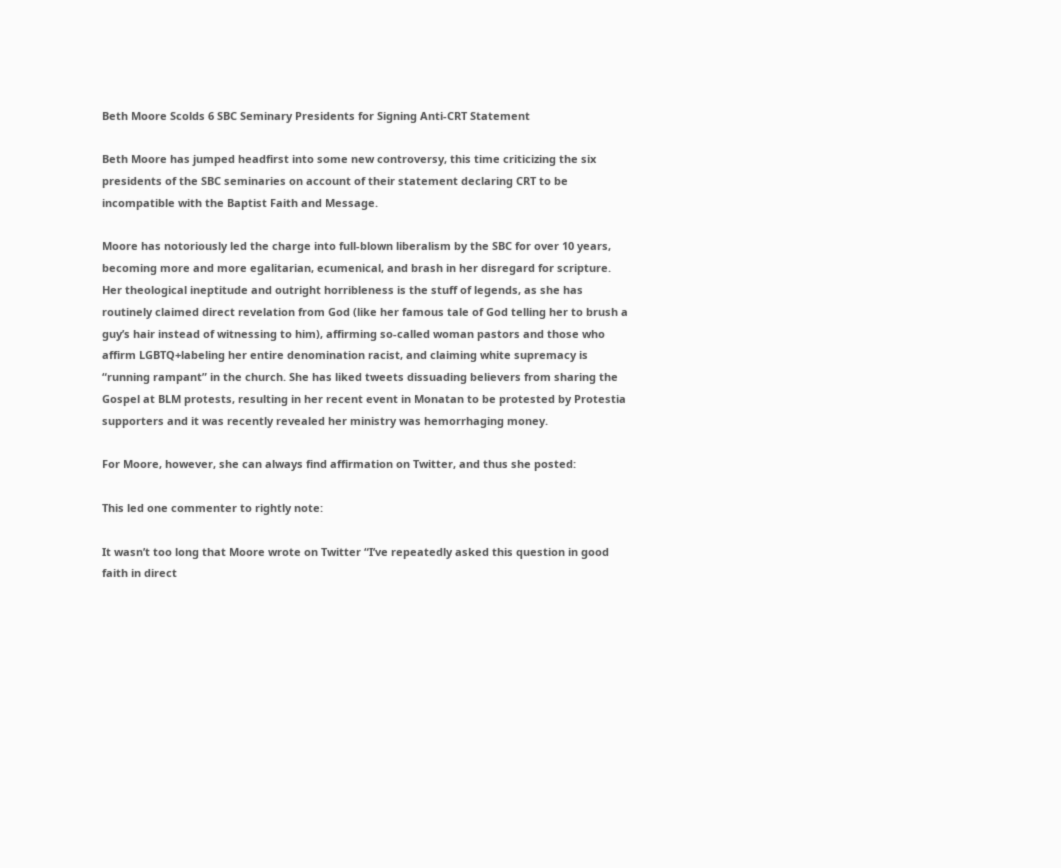Beth Moore Scolds 6 SBC Seminary Presidents for Signing Anti-CRT Statement

Beth Moore has jumped headfirst into some new controversy, this time criticizing the six presidents of the SBC seminaries on account of their statement declaring CRT to be incompatible with the Baptist Faith and Message.

Moore has notoriously led the charge into full-blown liberalism by the SBC for over 10 years, becoming more and more egalitarian, ecumenical, and brash in her disregard for scripture. Her theological ineptitude and outright horribleness is the stuff of legends, as she has routinely claimed direct revelation from God (like her famous tale of God telling her to brush a guy’s hair instead of witnessing to him), affirming so-called woman pastors and those who affirm LGBTQ+labeling her entire denomination racist, and claiming white supremacy is “running rampant” in the church. She has liked tweets dissuading believers from sharing the Gospel at BLM protests, resulting in her recent event in Monatan to be protested by Protestia supporters and it was recently revealed her ministry was hemorrhaging money.

For Moore, however, she can always find affirmation on Twitter, and thus she posted:

This led one commenter to rightly note:

It wasn’t too long that Moore wrote on Twitter “I’ve repeatedly asked this question in good faith in direct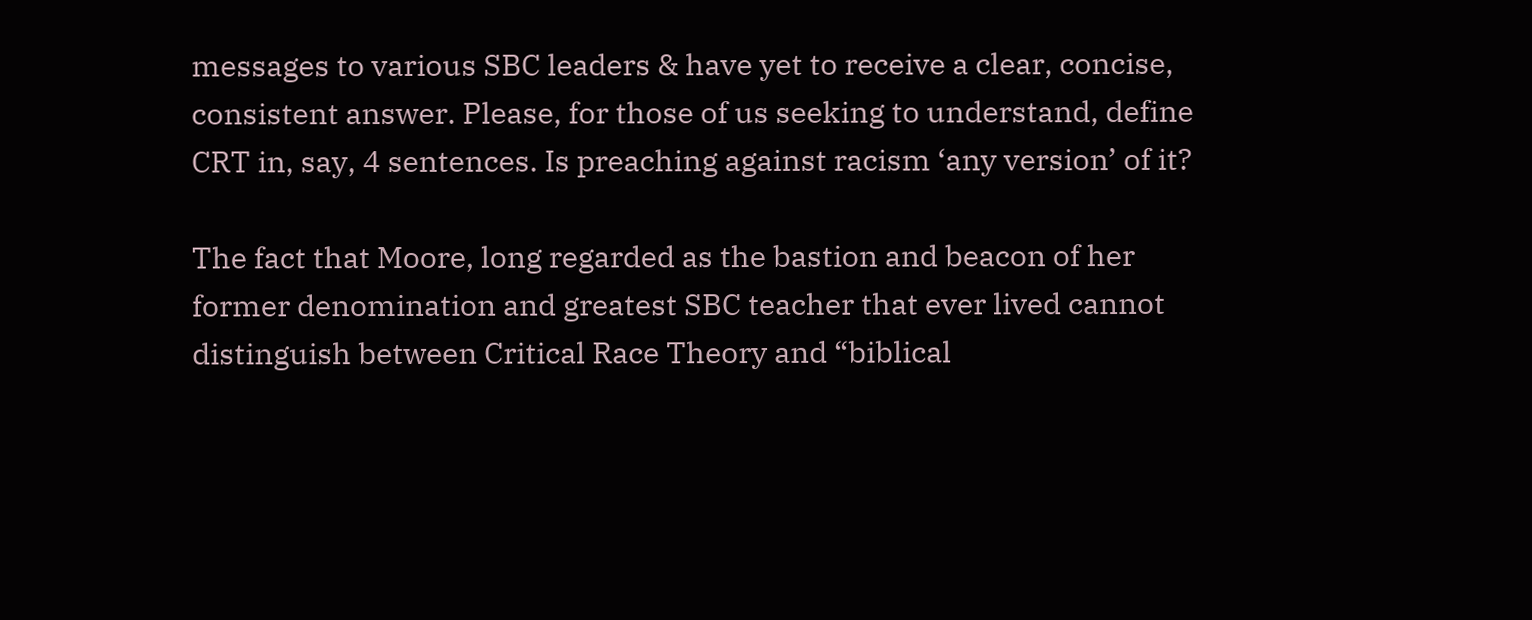messages to various SBC leaders & have yet to receive a clear, concise, consistent answer. Please, for those of us seeking to understand, define CRT in, say, 4 sentences. Is preaching against racism ‘any version’ of it?

The fact that Moore, long regarded as the bastion and beacon of her former denomination and greatest SBC teacher that ever lived cannot distinguish between Critical Race Theory and “biblical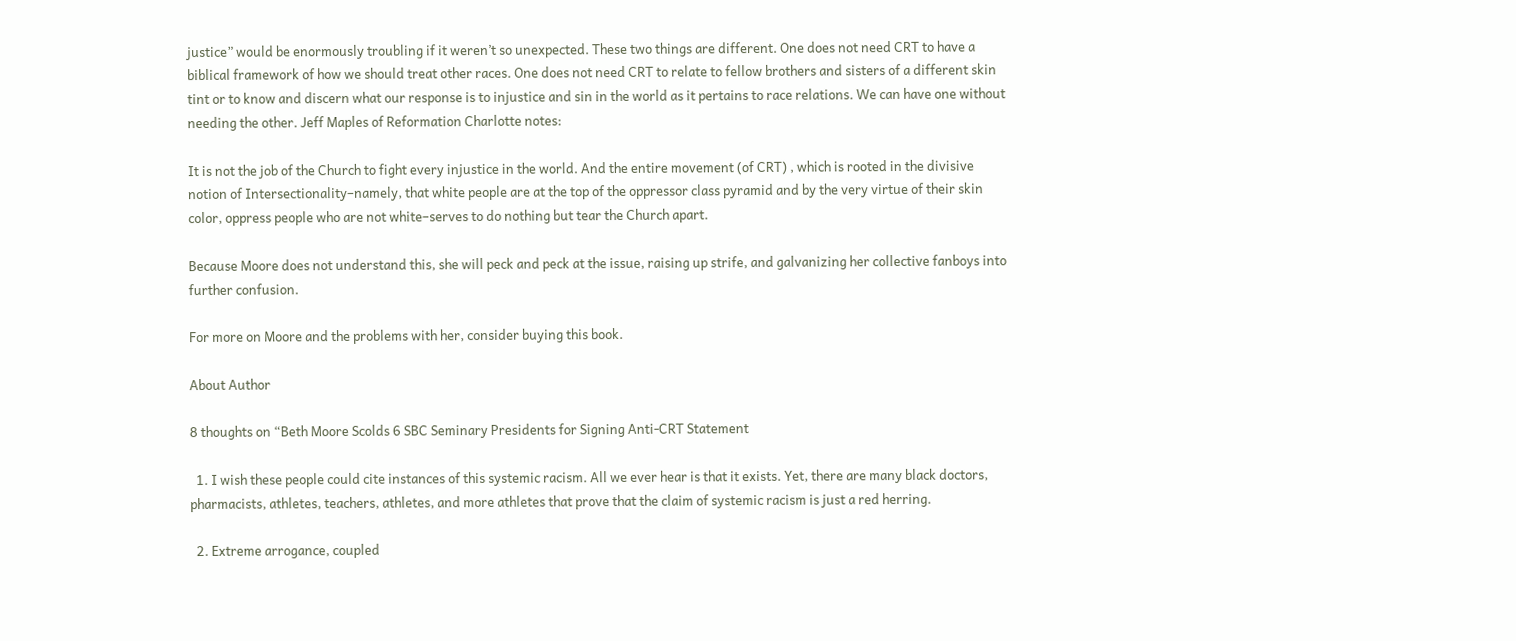justice” would be enormously troubling if it weren’t so unexpected. These two things are different. One does not need CRT to have a biblical framework of how we should treat other races. One does not need CRT to relate to fellow brothers and sisters of a different skin tint or to know and discern what our response is to injustice and sin in the world as it pertains to race relations. We can have one without needing the other. Jeff Maples of Reformation Charlotte notes:

It is not the job of the Church to fight every injustice in the world. And the entire movement (of CRT) , which is rooted in the divisive notion of Intersectionality–namely, that white people are at the top of the oppressor class pyramid and by the very virtue of their skin color, oppress people who are not white–serves to do nothing but tear the Church apart.

Because Moore does not understand this, she will peck and peck at the issue, raising up strife, and galvanizing her collective fanboys into further confusion.

For more on Moore and the problems with her, consider buying this book.

About Author

8 thoughts on “Beth Moore Scolds 6 SBC Seminary Presidents for Signing Anti-CRT Statement

  1. I wish these people could cite instances of this systemic racism. All we ever hear is that it exists. Yet, there are many black doctors, pharmacists, athletes, teachers, athletes, and more athletes that prove that the claim of systemic racism is just a red herring.

  2. Extreme arrogance, coupled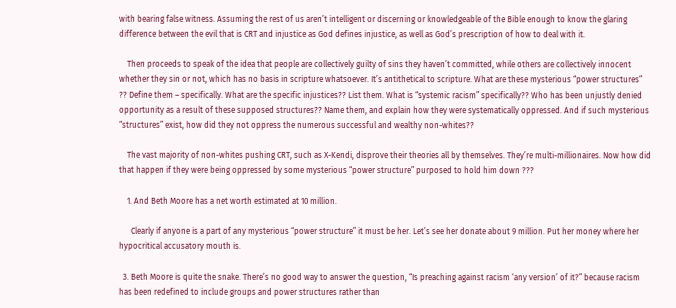with bearing false witness. Assuming the rest of us aren’t intelligent or discerning or knowledgeable of the Bible enough to know the glaring difference between the evil that is CRT and injustice as God defines injustice, as well as God’s prescription of how to deal with it.

    Then proceeds to speak of the idea that people are collectively guilty of sins they haven’t committed, while others are collectively innocent whether they sin or not, which has no basis in scripture whatsoever. It’s antithetical to scripture. What are these mysterious “power structures” ?? Define them – specifically. What are the specific injustices?? List them. What is “systemic racism” specifically?? Who has been unjustly denied opportunity as a result of these supposed structures?? Name them, and explain how they were systematically oppressed. And if such mysterious “structures” exist, how did they not oppress the numerous successful and wealthy non-whites??

    The vast majority of non-whites pushing CRT, such as X-Kendi, disprove their theories all by themselves. They’re multi-millionaires. Now how did that happen if they were being oppressed by some mysterious “power structure” purposed to hold him down ???

    1. And Beth Moore has a net worth estimated at 10 million.

      Clearly if anyone is a part of any mysterious “power structure” it must be her. Let’s see her donate about 9 million. Put her money where her hypocritical accusatory mouth is.

  3. Beth Moore is quite the snake. There’s no good way to answer the question, “Is preaching against racism ‘any version’ of it?” because racism has been redefined to include groups and power structures rather than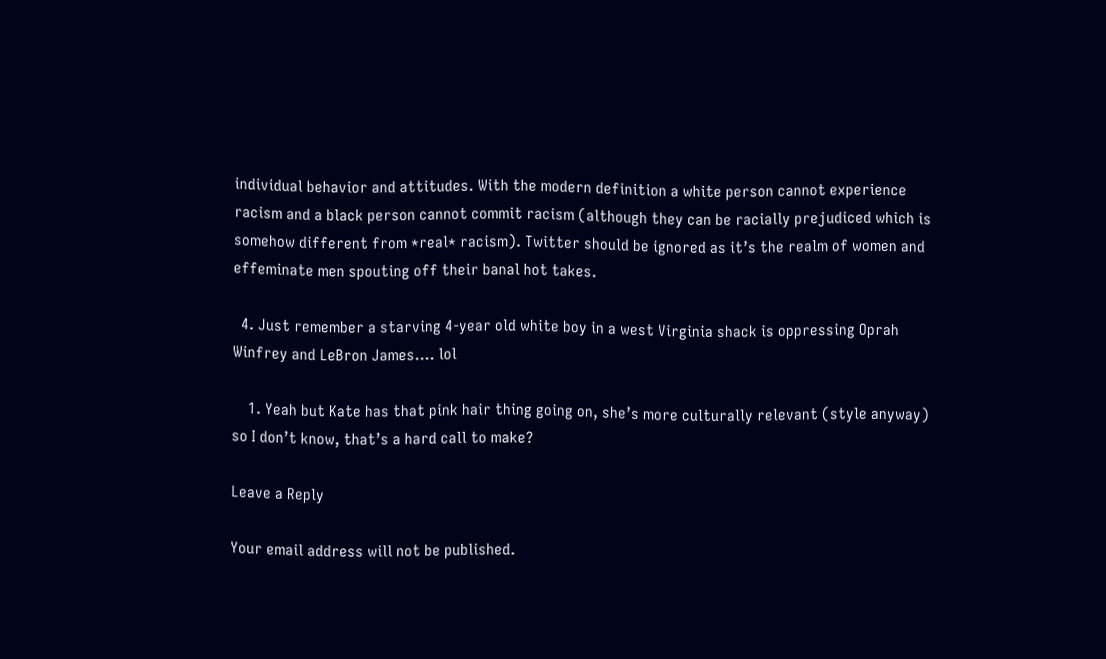individual behavior and attitudes. With the modern definition a white person cannot experience racism and a black person cannot commit racism (although they can be racially prejudiced which is somehow different from *real* racism). Twitter should be ignored as it’s the realm of women and effeminate men spouting off their banal hot takes.

  4. Just remember a starving 4-year old white boy in a west Virginia shack is oppressing Oprah Winfrey and LeBron James…. lol

    1. Yeah but Kate has that pink hair thing going on, she’s more culturally relevant (style anyway) so I don’t know, that’s a hard call to make?

Leave a Reply

Your email address will not be published.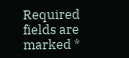Required fields are marked *